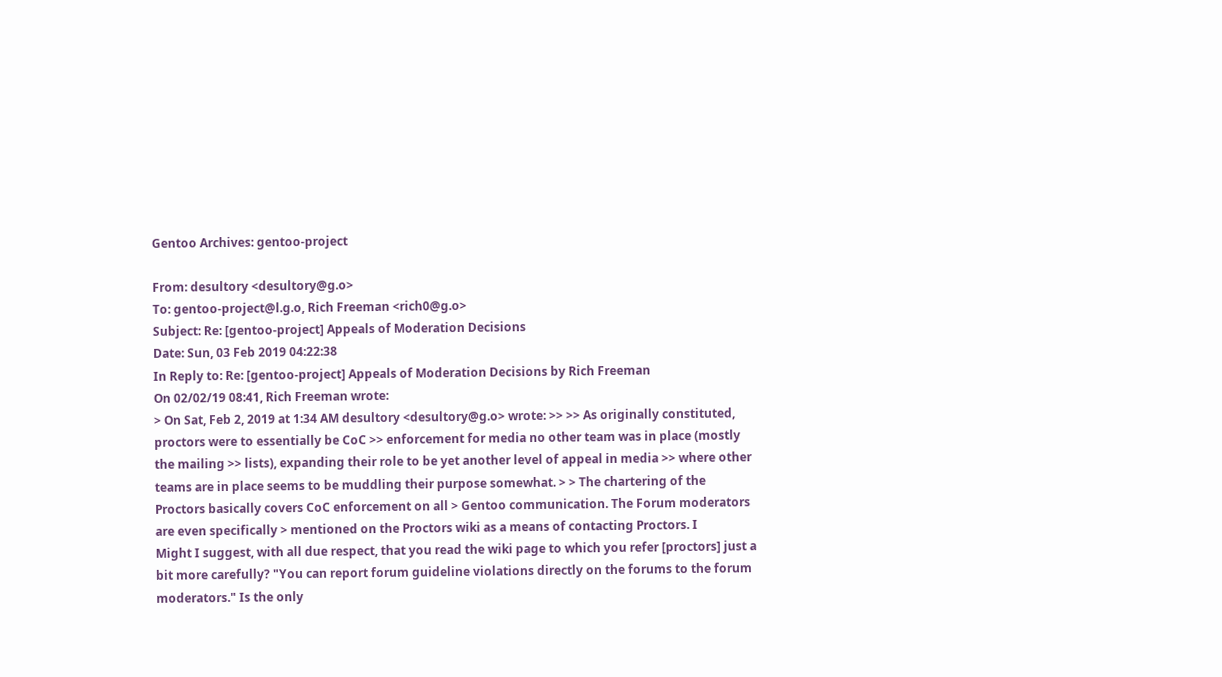Gentoo Archives: gentoo-project

From: desultory <desultory@g.o>
To: gentoo-project@l.g.o, Rich Freeman <rich0@g.o>
Subject: Re: [gentoo-project] Appeals of Moderation Decisions
Date: Sun, 03 Feb 2019 04:22:38
In Reply to: Re: [gentoo-project] Appeals of Moderation Decisions by Rich Freeman
On 02/02/19 08:41, Rich Freeman wrote:
> On Sat, Feb 2, 2019 at 1:34 AM desultory <desultory@g.o> wrote: >> >> As originally constituted, proctors were to essentially be CoC >> enforcement for media no other team was in place (mostly the mailing >> lists), expanding their role to be yet another level of appeal in media >> where other teams are in place seems to be muddling their purpose somewhat. > > The chartering of the Proctors basically covers CoC enforcement on all > Gentoo communication. The Forum moderators are even specifically > mentioned on the Proctors wiki as a means of contacting Proctors. I
Might I suggest, with all due respect, that you read the wiki page to which you refer [proctors] just a bit more carefully? "You can report forum guideline violations directly on the forums to the forum moderators." Is the only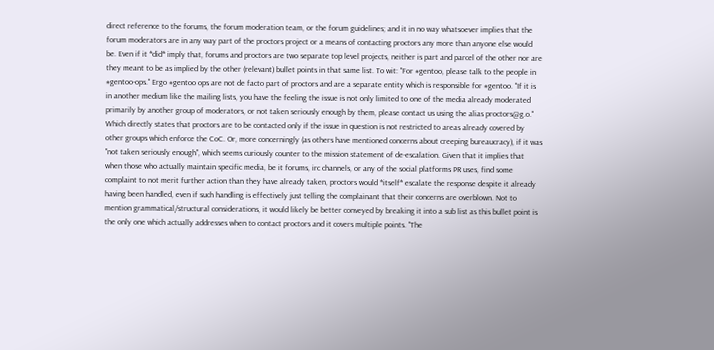direct reference to the forums, the forum moderation team, or the forum guidelines; and it in no way whatsoever implies that the forum moderators are in any way part of the proctors project or a means of contacting proctors any more than anyone else would be. Even if it *did* imply that, forums and proctors are two separate top level projects, neither is part and parcel of the other nor are they meant to be as implied by the other (relevant) bullet points in that same list. To wit: "For #gentoo, please talk to the people in #gentoo-ops." Ergo #gentoo ops are not de facto part of proctors and are a separate entity which is responsible for #gentoo. "If it is in another medium like the mailing lists, you have the feeling the issue is not only limited to one of the media already moderated primarily by another group of moderators, or not taken seriously enough by them, please contact us using the alias proctors@g.o." Which directly states that proctors are to be contacted only if the issue in question is not restricted to areas already covered by other groups which enforce the CoC. Or, more concerningly (as others have mentioned concerns about creeping bureaucracy), if it was "not taken seriously enough", which seems curiously counter to the mission statement of de-escalation. Given that it implies that when those who actually maintain specific media, be it forums, irc channels, or any of the social platforms PR uses, find some complaint to not merit further action than they have already taken, proctors would *itself* escalate the response despite it already having been handled, even if such handling is effectively just telling the complainant that their concerns are overblown. Not to mention grammatical/structural considerations, it would likely be better conveyed by breaking it into a sub list as this bullet point is the only one which actually addresses when to contact proctors and it covers multiple points. "The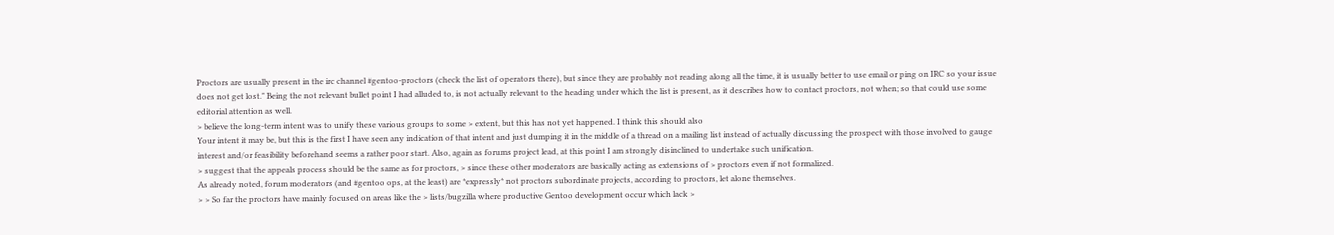Proctors are usually present in the irc channel #gentoo-proctors (check the list of operators there), but since they are probably not reading along all the time, it is usually better to use email or ping on IRC so your issue does not get lost." Being the not relevant bullet point I had alluded to, is not actually relevant to the heading under which the list is present, as it describes how to contact proctors, not when; so that could use some editorial attention as well.
> believe the long-term intent was to unify these various groups to some > extent, but this has not yet happened. I think this should also
Your intent it may be, but this is the first I have seen any indication of that intent and just dumping it in the middle of a thread on a mailing list instead of actually discussing the prospect with those involved to gauge interest and/or feasibility beforehand seems a rather poor start. Also, again as forums project lead, at this point I am strongly disinclined to undertake such unification.
> suggest that the appeals process should be the same as for proctors, > since these other moderators are basically acting as extensions of > proctors even if not formalized.
As already noted, forum moderators (and #gentoo ops, at the least) are *expressly* not proctors subordinate projects, according to proctors, let alone themselves.
> > So far the proctors have mainly focused on areas like the > lists/bugzilla where productive Gentoo development occur which lack >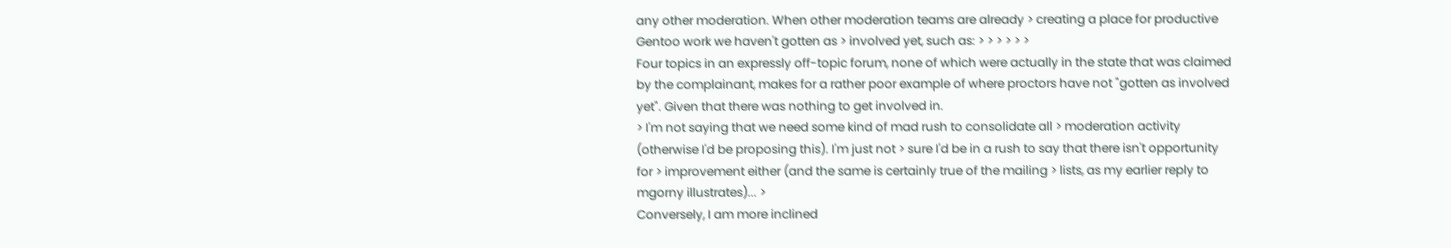any other moderation. When other moderation teams are already > creating a place for productive Gentoo work we haven't gotten as > involved yet, such as: > > > > > >
Four topics in an expressly off-topic forum, none of which were actually in the state that was claimed by the complainant, makes for a rather poor example of where proctors have not "gotten as involved yet". Given that there was nothing to get involved in.
> I'm not saying that we need some kind of mad rush to consolidate all > moderation activity (otherwise I'd be proposing this). I'm just not > sure I'd be in a rush to say that there isn't opportunity for > improvement either (and the same is certainly true of the mailing > lists, as my earlier reply to mgorny illustrates)... >
Conversely, I am more inclined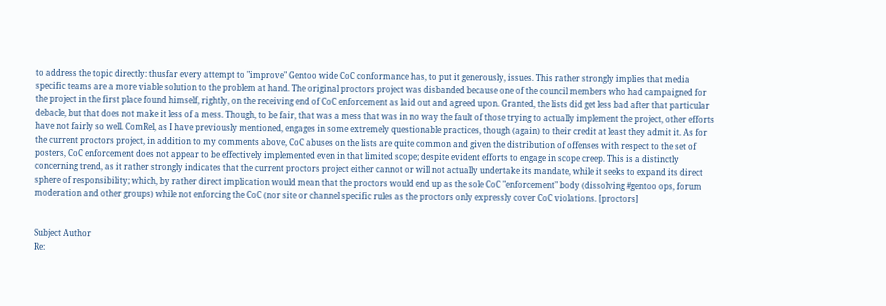to address the topic directly: thusfar every attempt to "improve" Gentoo wide CoC conformance has, to put it generously, issues. This rather strongly implies that media specific teams are a more viable solution to the problem at hand. The original proctors project was disbanded because one of the council members who had campaigned for the project in the first place found himself, rightly, on the receiving end of CoC enforcement as laid out and agreed upon. Granted, the lists did get less bad after that particular debacle, but that does not make it less of a mess. Though, to be fair, that was a mess that was in no way the fault of those trying to actually implement the project, other efforts have not fairly so well. ComRel, as I have previously mentioned, engages in some extremely questionable practices, though (again) to their credit at least they admit it. As for the current proctors project, in addition to my comments above, CoC abuses on the lists are quite common and given the distribution of offenses with respect to the set of posters, CoC enforcement does not appear to be effectively implemented even in that limited scope; despite evident efforts to engage in scope creep. This is a distinctly concerning trend, as it rather strongly indicates that the current proctors project either cannot or will not actually undertake its mandate, while it seeks to expand its direct sphere of responsibility; which, by rather direct implication would mean that the proctors would end up as the sole CoC "enforcement" body (dissolving #gentoo ops, forum moderation and other groups) while not enforcing the CoC (nor site or channel specific rules as the proctors only expressly cover CoC violations. [proctors]


Subject Author
Re: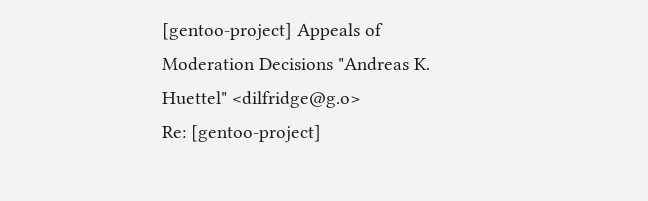[gentoo-project] Appeals of Moderation Decisions "Andreas K. Huettel" <dilfridge@g.o>
Re: [gentoo-project]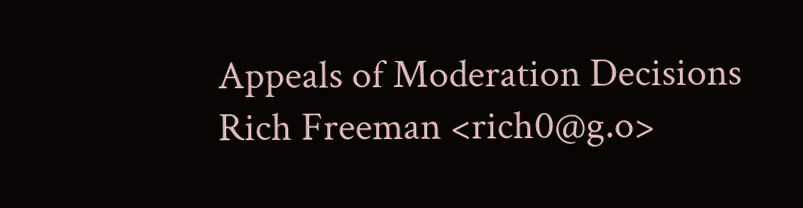Appeals of Moderation Decisions Rich Freeman <rich0@g.o>